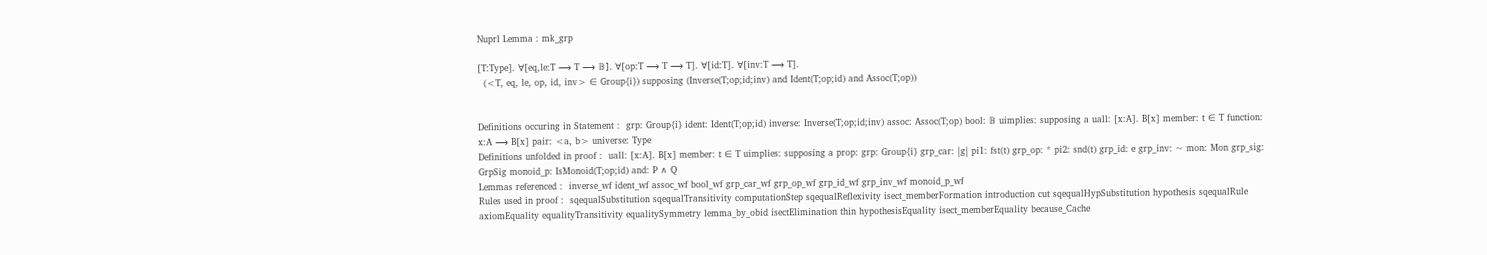Nuprl Lemma : mk_grp

[T:Type]. ∀[eq,le:T ⟶ T ⟶ 𝔹]. ∀[op:T ⟶ T ⟶ T]. ∀[id:T]. ∀[inv:T ⟶ T].
  (<T, eq, le, op, id, inv> ∈ Group{i}) supposing (Inverse(T;op;id;inv) and Ident(T;op;id) and Assoc(T;op))


Definitions occuring in Statement :  grp: Group{i} ident: Ident(T;op;id) inverse: Inverse(T;op;id;inv) assoc: Assoc(T;op) bool: 𝔹 uimplies: supposing a uall: [x:A]. B[x] member: t ∈ T function: x:A ⟶ B[x] pair: <a, b> universe: Type
Definitions unfolded in proof :  uall: [x:A]. B[x] member: t ∈ T uimplies: supposing a prop: grp: Group{i} grp_car: |g| pi1: fst(t) grp_op: * pi2: snd(t) grp_id: e grp_inv: ~ mon: Mon grp_sig: GrpSig monoid_p: IsMonoid(T;op;id) and: P ∧ Q
Lemmas referenced :  inverse_wf ident_wf assoc_wf bool_wf grp_car_wf grp_op_wf grp_id_wf grp_inv_wf monoid_p_wf
Rules used in proof :  sqequalSubstitution sqequalTransitivity computationStep sqequalReflexivity isect_memberFormation introduction cut sqequalHypSubstitution hypothesis sqequalRule axiomEquality equalityTransitivity equalitySymmetry lemma_by_obid isectElimination thin hypothesisEquality isect_memberEquality because_Cache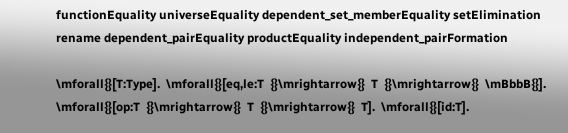functionEquality universeEquality dependent_set_memberEquality setElimination rename dependent_pairEquality productEquality independent_pairFormation

\mforall{}[T:Type].  \mforall{}[eq,le:T  {}\mrightarrow{}  T  {}\mrightarrow{}  \mBbbB{}].  \mforall{}[op:T  {}\mrightarrow{}  T  {}\mrightarrow{}  T].  \mforall{}[id:T].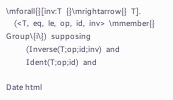\mforall{}[inv:T  {}\mrightarrow{}  T].
    (<T,  eq,  le,  op,  id,  inv>  \mmember{}  Group\{i\})  supposing
          (Inverse(T;op;id;inv)  and
          Ident(T;op;id)  and

Date html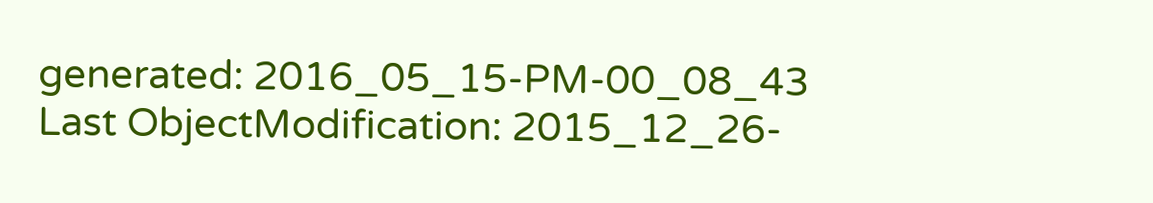generated: 2016_05_15-PM-00_08_43
Last ObjectModification: 2015_12_26-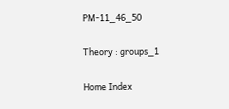PM-11_46_50

Theory : groups_1

Home Index